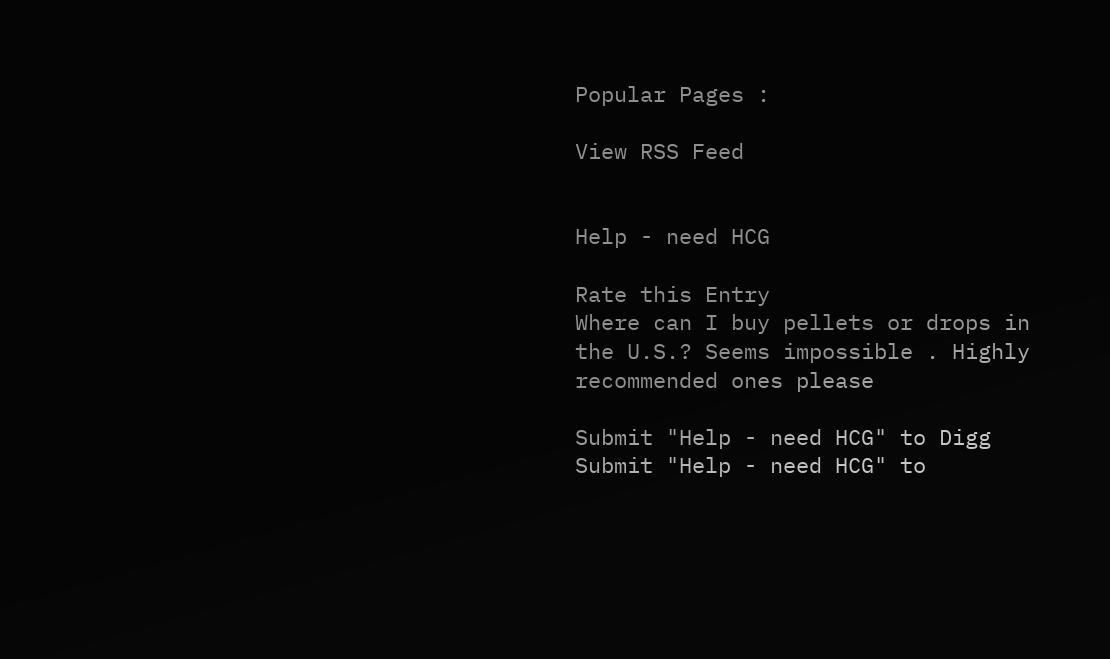Popular Pages :

View RSS Feed


Help - need HCG

Rate this Entry
Where can I buy pellets or drops in the U.S.? Seems impossible . Highly recommended ones please

Submit "Help - need HCG" to Digg Submit "Help - need HCG" to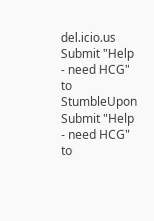del.icio.us Submit "Help - need HCG" to StumbleUpon Submit "Help - need HCG" to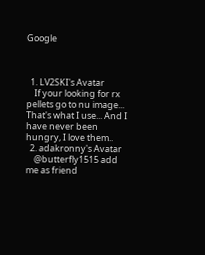Google



  1. LV2SKI's Avatar
    If your looking for rx pellets go to nu image... That's what I use... And I have never been hungry, I love them..
  2. adakronny's Avatar
    @butterfly1515 add me as friend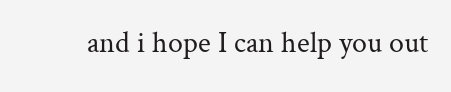and i hope I can help you out